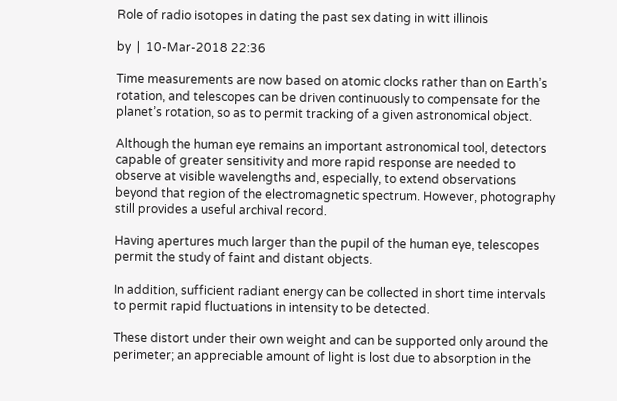Role of radio isotopes in dating the past sex dating in witt illinois

by  |  10-Mar-2018 22:36

Time measurements are now based on atomic clocks rather than on Earth’s rotation, and telescopes can be driven continuously to compensate for the planet’s rotation, so as to permit tracking of a given astronomical object.

Although the human eye remains an important astronomical tool, detectors capable of greater sensitivity and more rapid response are needed to observe at visible wavelengths and, especially, to extend observations beyond that region of the electromagnetic spectrum. However, photography still provides a useful archival record.

Having apertures much larger than the pupil of the human eye, telescopes permit the study of faint and distant objects.

In addition, sufficient radiant energy can be collected in short time intervals to permit rapid fluctuations in intensity to be detected.

These distort under their own weight and can be supported only around the perimeter; an appreciable amount of light is lost due to absorption in the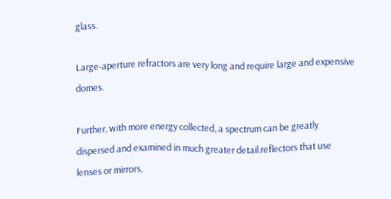glass.

Large-aperture refractors are very long and require large and expensive domes.

Further, with more energy collected, a spectrum can be greatly dispersed and examined in much greater detail.reflectors that use lenses or mirrors,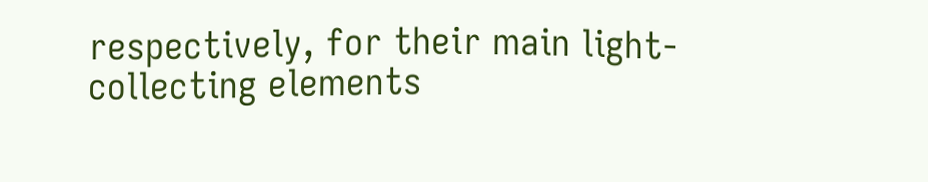respectively, for their main light-collecting elements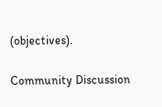(objectives).

Community Discussion